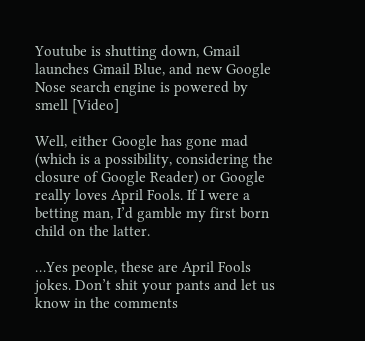Youtube is shutting down, Gmail launches Gmail Blue, and new Google Nose search engine is powered by smell [Video]

Well, either Google has gone mad (which is a possibility, considering the closure of Google Reader) or Google really loves April Fools. If I were a betting man, I’d gamble my first born child on the latter.

…Yes people, these are April Fools jokes. Don’t shit your pants and let us know in the comments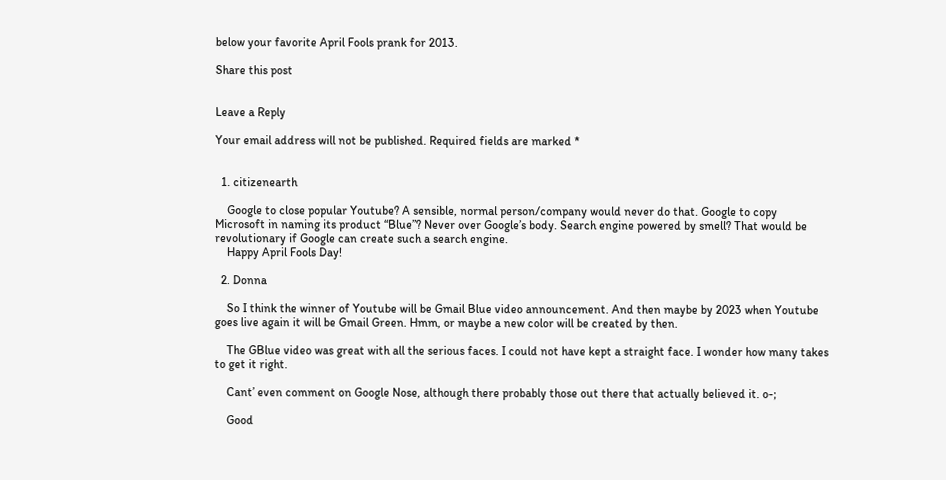below your favorite April Fools prank for 2013.

Share this post


Leave a Reply

Your email address will not be published. Required fields are marked *


  1. citizenearth

    Google to close popular Youtube? A sensible, normal person/company would never do that. Google to copy Microsoft in naming its product “Blue”? Never over Google’s body. Search engine powered by smell? That would be revolutionary if Google can create such a search engine.
    Happy April Fools Day!

  2. Donna

    So I think the winner of Youtube will be Gmail Blue video announcement. And then maybe by 2023 when Youtube goes live again it will be Gmail Green. Hmm, or maybe a new color will be created by then.

    The GBlue video was great with all the serious faces. I could not have kept a straight face. I wonder how many takes to get it right.

    Cant’ even comment on Google Nose, although there probably those out there that actually believed it. o-;

    Good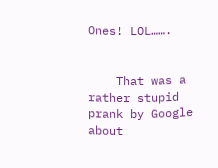Ones! LOL…….


    That was a rather stupid prank by Google about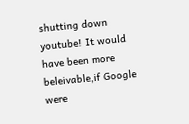shutting down youtube! It would have been more beleivable,if Google were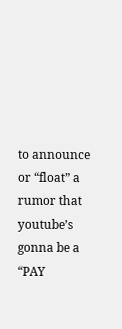to announce or “float” a rumor that youtube’s gonna be a “PAY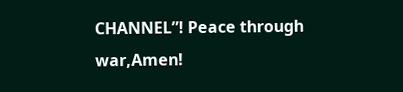CHANNEL”! Peace through war,Amen!